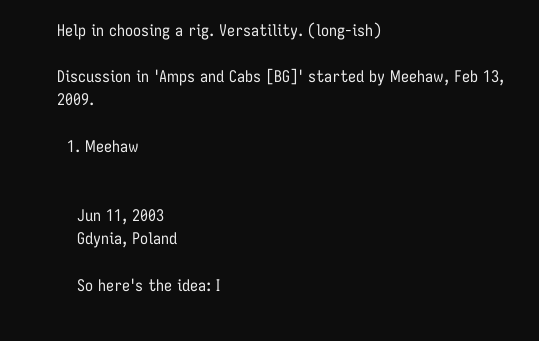Help in choosing a rig. Versatility. (long-ish)

Discussion in 'Amps and Cabs [BG]' started by Meehaw, Feb 13, 2009.

  1. Meehaw


    Jun 11, 2003
    Gdynia, Poland

    So here's the idea: I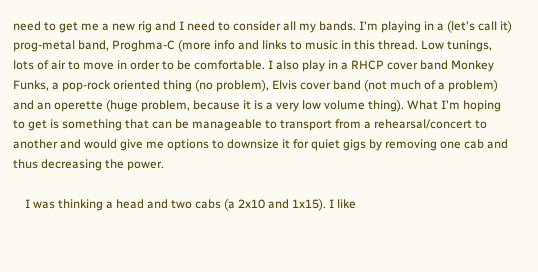need to get me a new rig and I need to consider all my bands. I'm playing in a (let's call it) prog-metal band, Proghma-C (more info and links to music in this thread. Low tunings, lots of air to move in order to be comfortable. I also play in a RHCP cover band Monkey Funks, a pop-rock oriented thing (no problem), Elvis cover band (not much of a problem) and an operette (huge problem, because it is a very low volume thing). What I'm hoping to get is something that can be manageable to transport from a rehearsal/concert to another and would give me options to downsize it for quiet gigs by removing one cab and thus decreasing the power.

    I was thinking a head and two cabs (a 2x10 and 1x15). I like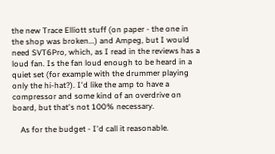the new Trace Elliott stuff (on paper - the one in the shop was broken...) and Ampeg, but I would need SVT6Pro, which, as I read in the reviews has a loud fan. Is the fan loud enough to be heard in a quiet set (for example with the drummer playing only the hi-hat?). I'd like the amp to have a compressor and some kind of an overdrive on board, but that's not 100% necessary.

    As for the budget - I'd call it reasonable.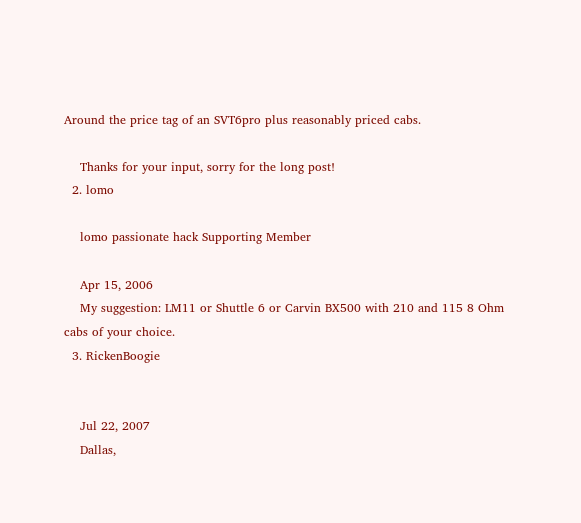Around the price tag of an SVT6pro plus reasonably priced cabs.

    Thanks for your input, sorry for the long post!
  2. lomo

    lomo passionate hack Supporting Member

    Apr 15, 2006
    My suggestion: LM11 or Shuttle 6 or Carvin BX500 with 210 and 115 8 Ohm cabs of your choice.
  3. RickenBoogie


    Jul 22, 2007
    Dallas,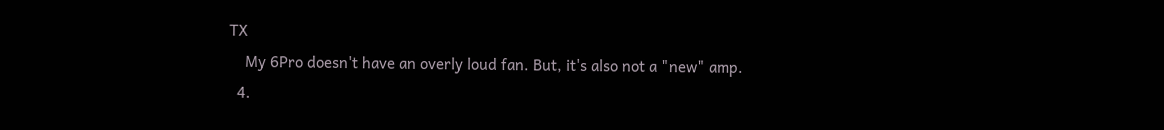TX
    My 6Pro doesn't have an overly loud fan. But, it's also not a "new" amp.
  4.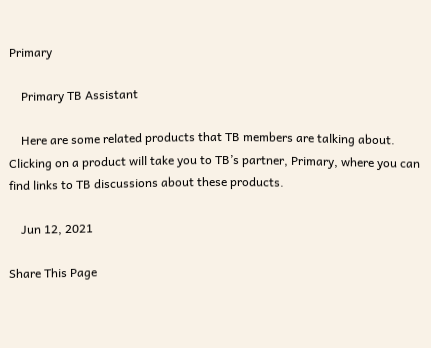Primary

    Primary TB Assistant

    Here are some related products that TB members are talking about. Clicking on a product will take you to TB’s partner, Primary, where you can find links to TB discussions about these products.

    Jun 12, 2021

Share This Page